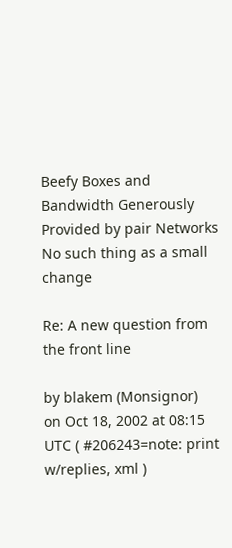Beefy Boxes and Bandwidth Generously Provided by pair Networks
No such thing as a small change

Re: A new question from the front line

by blakem (Monsignor)
on Oct 18, 2002 at 08:15 UTC ( #206243=note: print w/replies, xml )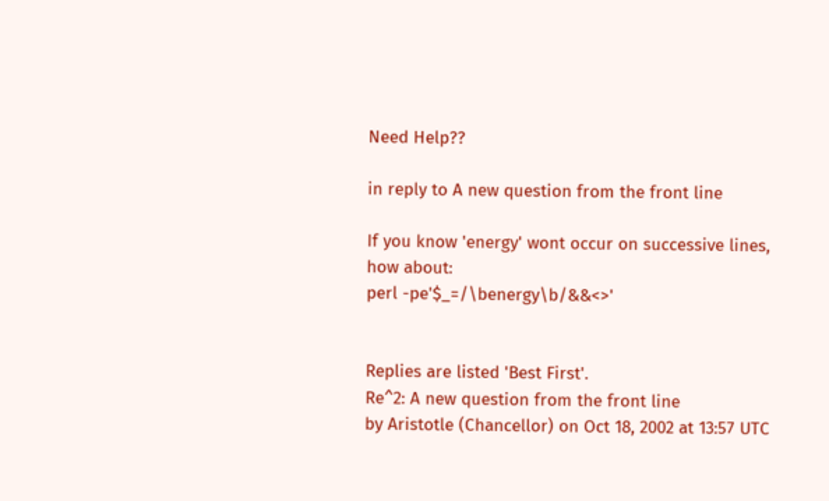Need Help??

in reply to A new question from the front line

If you know 'energy' wont occur on successive lines, how about:
perl -pe'$_=/\benergy\b/&&<>'


Replies are listed 'Best First'.
Re^2: A new question from the front line
by Aristotle (Chancellor) on Oct 18, 2002 at 13:57 UTC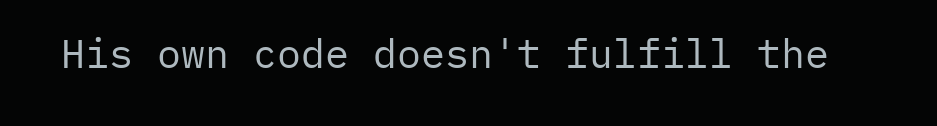His own code doesn't fulfill the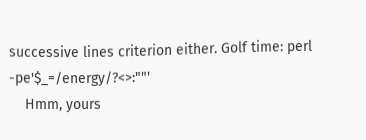successive lines criterion either. Golf time: perl -pe'$_=/energy/?<>:""'
    Hmm, yours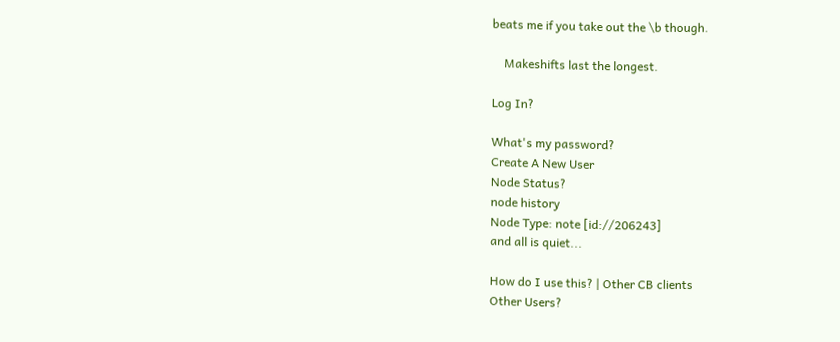beats me if you take out the \b though.

    Makeshifts last the longest.

Log In?

What's my password?
Create A New User
Node Status?
node history
Node Type: note [id://206243]
and all is quiet...

How do I use this? | Other CB clients
Other Users?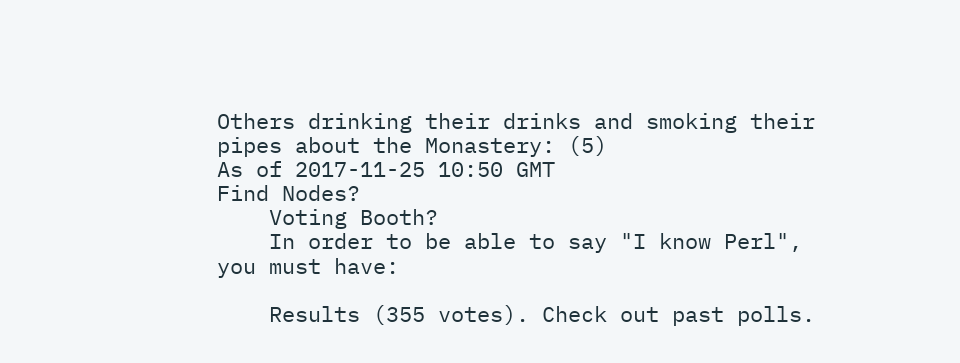Others drinking their drinks and smoking their pipes about the Monastery: (5)
As of 2017-11-25 10:50 GMT
Find Nodes?
    Voting Booth?
    In order to be able to say "I know Perl", you must have:

    Results (355 votes). Check out past polls.